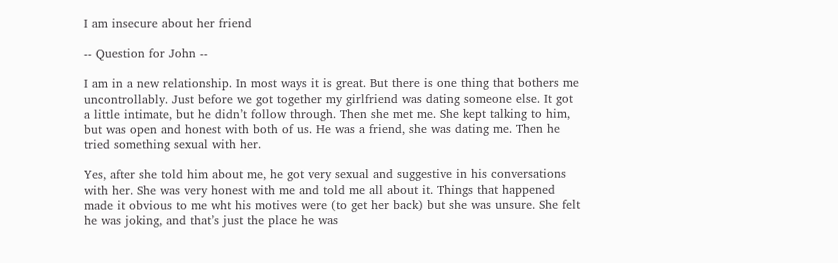I am insecure about her friend

-- Question for John --

I am in a new relationship. In most ways it is great. But there is one thing that bothers me uncontrollably. Just before we got together my girlfriend was dating someone else. It got a little intimate, but he didn’t follow through. Then she met me. She kept talking to him, but was open and honest with both of us. He was a friend, she was dating me. Then he tried something sexual with her.

Yes, after she told him about me, he got very sexual and suggestive in his conversations with her. She was very honest with me and told me all about it. Things that happened made it obvious to me wht his motives were (to get her back) but she was unsure. She felt he was joking, and that’s just the place he was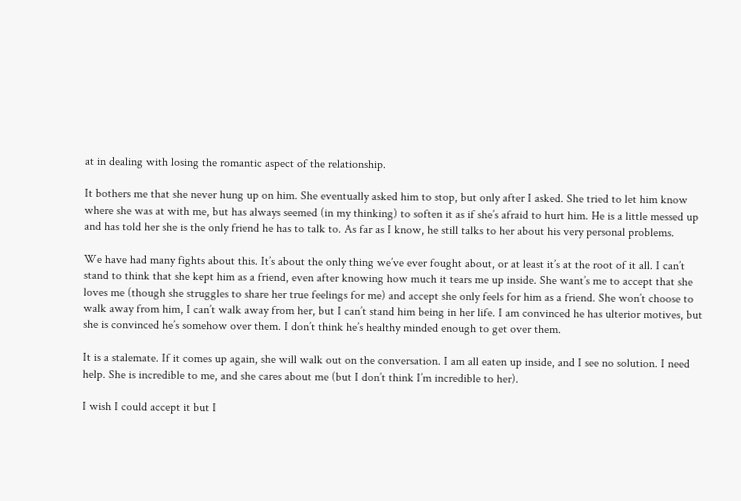at in dealing with losing the romantic aspect of the relationship.

It bothers me that she never hung up on him. She eventually asked him to stop, but only after I asked. She tried to let him know where she was at with me, but has always seemed (in my thinking) to soften it as if she’s afraid to hurt him. He is a little messed up and has told her she is the only friend he has to talk to. As far as I know, he still talks to her about his very personal problems.

We have had many fights about this. It’s about the only thing we’ve ever fought about, or at least it’s at the root of it all. I can’t stand to think that she kept him as a friend, even after knowing how much it tears me up inside. She want’s me to accept that she loves me (though she struggles to share her true feelings for me) and accept she only feels for him as a friend. She won’t choose to walk away from him, I can’t walk away from her, but I can’t stand him being in her life. I am convinced he has ulterior motives, but she is convinced he’s somehow over them. I don’t think he’s healthy minded enough to get over them.

It is a stalemate. If it comes up again, she will walk out on the conversation. I am all eaten up inside, and I see no solution. I need help. She is incredible to me, and she cares about me (but I don’t think I’m incredible to her).

I wish I could accept it but I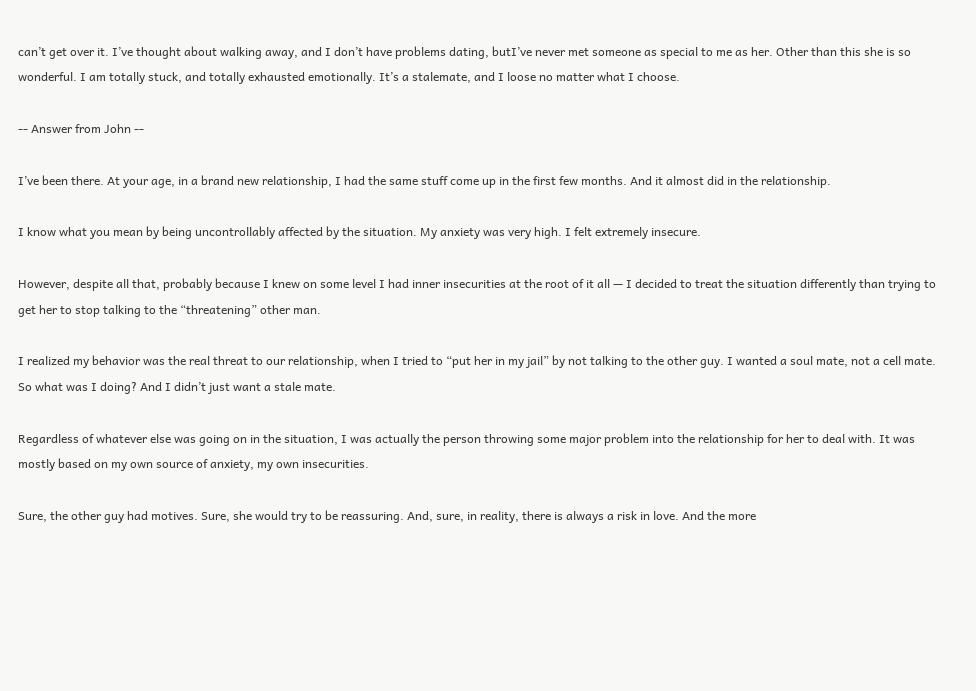can’t get over it. I’ve thought about walking away, and I don’t have problems dating, butI’ve never met someone as special to me as her. Other than this she is so wonderful. I am totally stuck, and totally exhausted emotionally. It’s a stalemate, and I loose no matter what I choose.

-- Answer from John --

I’ve been there. At your age, in a brand new relationship, I had the same stuff come up in the first few months. And it almost did in the relationship.

I know what you mean by being uncontrollably affected by the situation. My anxiety was very high. I felt extremely insecure.

However, despite all that, probably because I knew on some level I had inner insecurities at the root of it all — I decided to treat the situation differently than trying to get her to stop talking to the “threatening” other man.

I realized my behavior was the real threat to our relationship, when I tried to “put her in my jail” by not talking to the other guy. I wanted a soul mate, not a cell mate. So what was I doing? And I didn’t just want a stale mate.

Regardless of whatever else was going on in the situation, I was actually the person throwing some major problem into the relationship for her to deal with. It was mostly based on my own source of anxiety, my own insecurities.

Sure, the other guy had motives. Sure, she would try to be reassuring. And, sure, in reality, there is always a risk in love. And the more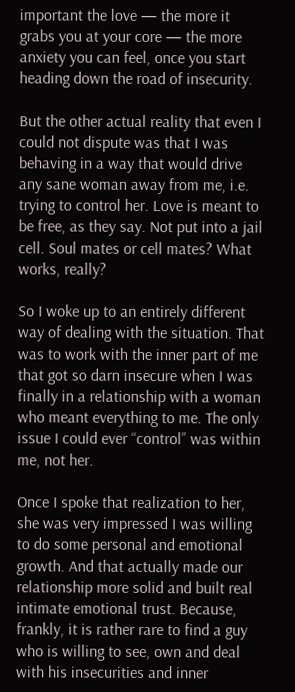important the love — the more it grabs you at your core — the more anxiety you can feel, once you start heading down the road of insecurity.

But the other actual reality that even I could not dispute was that I was behaving in a way that would drive any sane woman away from me, i.e. trying to control her. Love is meant to be free, as they say. Not put into a jail cell. Soul mates or cell mates? What works, really?

So I woke up to an entirely different way of dealing with the situation. That was to work with the inner part of me that got so darn insecure when I was finally in a relationship with a woman who meant everything to me. The only issue I could ever “control” was within me, not her.

Once I spoke that realization to her, she was very impressed I was willing to do some personal and emotional growth. And that actually made our relationship more solid and built real intimate emotional trust. Because, frankly, it is rather rare to find a guy who is willing to see, own and deal with his insecurities and inner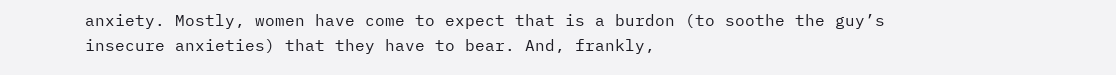anxiety. Mostly, women have come to expect that is a burdon (to soothe the guy’s insecure anxieties) that they have to bear. And, frankly,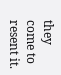they come to resent it.